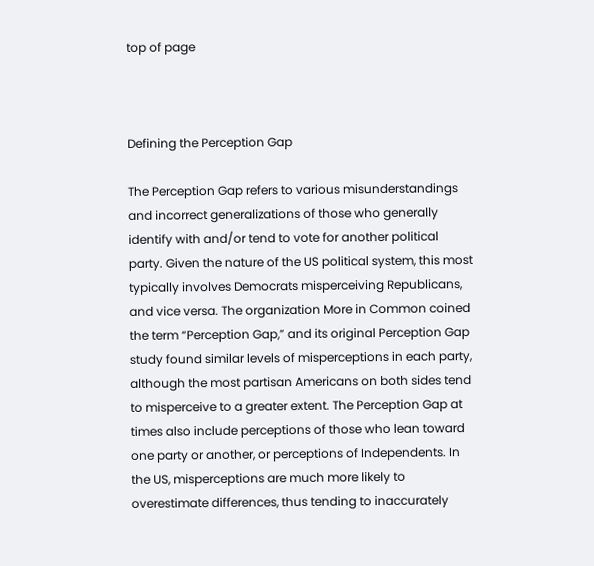top of page



Defining the Perception Gap

The Perception Gap refers to various misunderstandings and incorrect generalizations of those who generally identify with and/or tend to vote for another political party. Given the nature of the US political system, this most typically involves Democrats misperceiving Republicans, and vice versa. The organization More in Common coined the term “Perception Gap,” and its original Perception Gap study found similar levels of misperceptions in each party, although the most partisan Americans on both sides tend to misperceive to a greater extent. The Perception Gap at times also include perceptions of those who lean toward one party or another, or perceptions of Independents. In the US, misperceptions are much more likely to overestimate differences, thus tending to inaccurately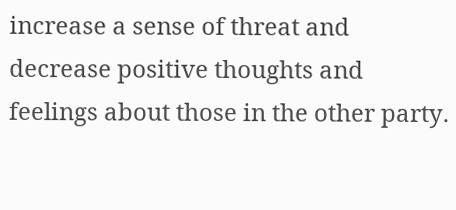increase a sense of threat and decrease positive thoughts and feelings about those in the other party.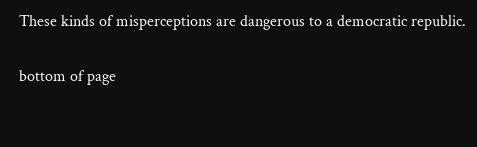These kinds of misperceptions are dangerous to a democratic republic.

bottom of page